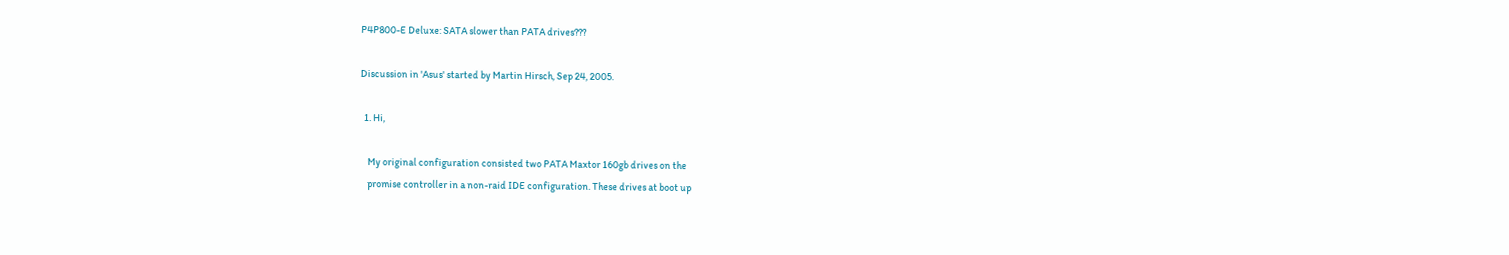P4P800-E Deluxe: SATA slower than PATA drives???

Discussion in 'Asus' started by Martin Hirsch, Sep 24, 2005.

  1. Hi,

    My original configuration consisted two PATA Maxtor 160gb drives on the
    promise controller in a non-raid IDE configuration. These drives at boot up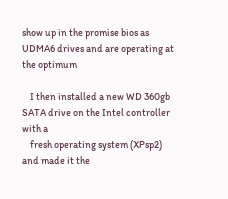show up in the promise bios as UDMA6 drives and are operating at the optimum

    I then installed a new WD 360gb SATA drive on the Intel controller with a
    fresh operating system (XPsp2) and made it the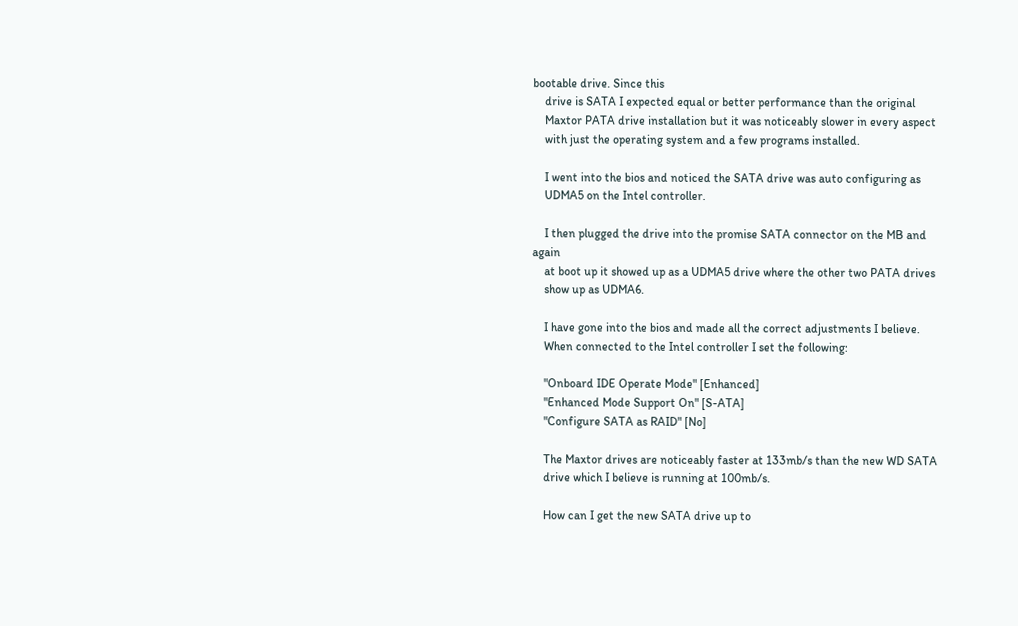bootable drive. Since this
    drive is SATA I expected equal or better performance than the original
    Maxtor PATA drive installation but it was noticeably slower in every aspect
    with just the operating system and a few programs installed.

    I went into the bios and noticed the SATA drive was auto configuring as
    UDMA5 on the Intel controller.

    I then plugged the drive into the promise SATA connector on the MB and again
    at boot up it showed up as a UDMA5 drive where the other two PATA drives
    show up as UDMA6.

    I have gone into the bios and made all the correct adjustments I believe.
    When connected to the Intel controller I set the following:

    "Onboard IDE Operate Mode" [Enhanced]
    "Enhanced Mode Support On" [S-ATA]
    "Configure SATA as RAID" [No]

    The Maxtor drives are noticeably faster at 133mb/s than the new WD SATA
    drive which I believe is running at 100mb/s.

    How can I get the new SATA drive up to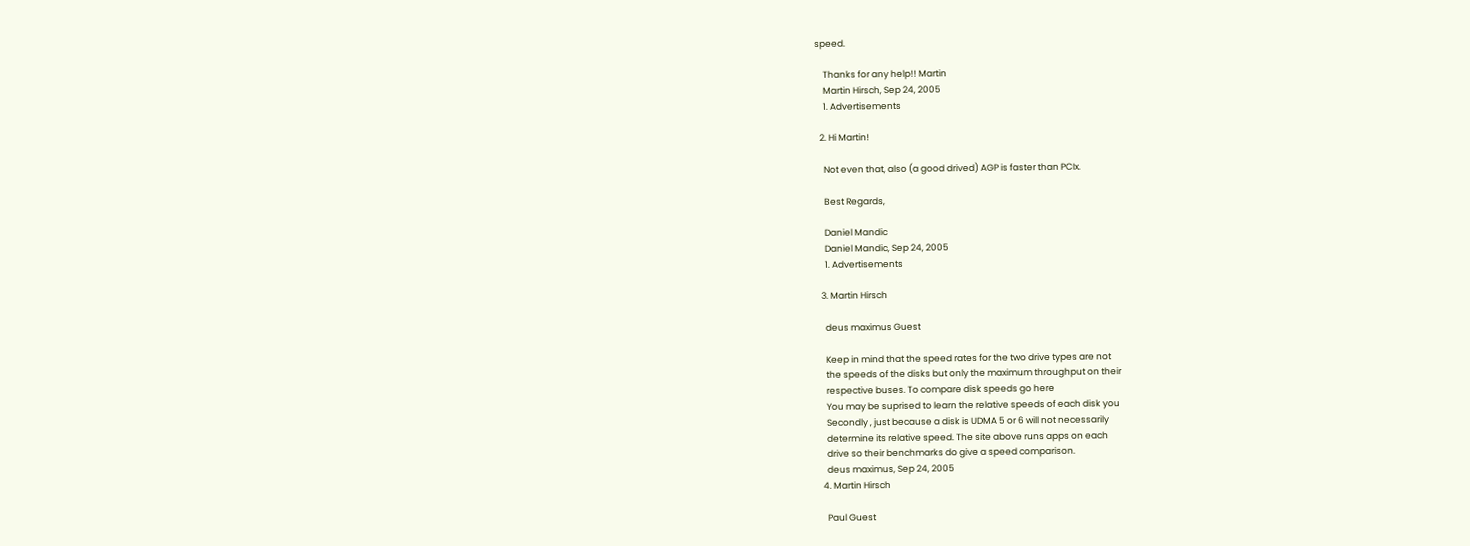speed.

    Thanks for any help!! Martin
    Martin Hirsch, Sep 24, 2005
    1. Advertisements

  2. Hi Martin!

    Not even that, also (a good drived) AGP is faster than PCIx.

    Best Regards,

    Daniel Mandic
    Daniel Mandic, Sep 24, 2005
    1. Advertisements

  3. Martin Hirsch

    deus maximus Guest

    Keep in mind that the speed rates for the two drive types are not
    the speeds of the disks but only the maximum throughput on their
    respective buses. To compare disk speeds go here
    You may be suprised to learn the relative speeds of each disk you
    Secondly , just because a disk is UDMA 5 or 6 will not necessarily
    determine its relative speed. The site above runs apps on each
    drive so their benchmarks do give a speed comparison.
    deus maximus, Sep 24, 2005
  4. Martin Hirsch

    Paul Guest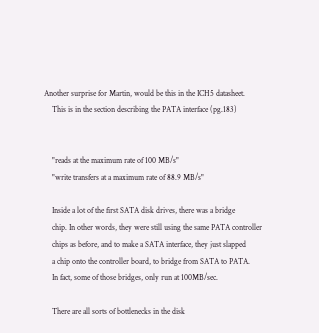Another surprise for Martin, would be this in the ICH5 datasheet.
    This is in the section describing the PATA interface (pg.183)


    "reads at the maximum rate of 100 MB/s"
    "write transfers at a maximum rate of 88.9 MB/s"

    Inside a lot of the first SATA disk drives, there was a bridge
    chip. In other words, they were still using the same PATA controller
    chips as before, and to make a SATA interface, they just slapped
    a chip onto the controller board, to bridge from SATA to PATA.
    In fact, some of those bridges, only run at 100MB/sec.

    There are all sorts of bottlenecks in the disk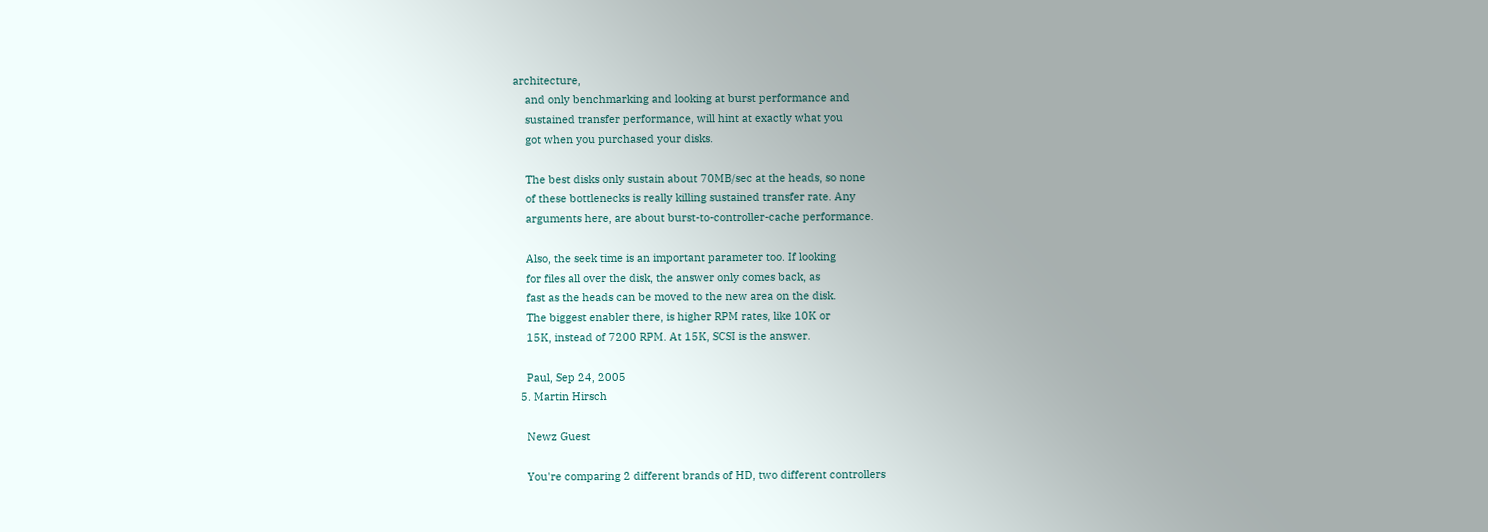architecture,
    and only benchmarking and looking at burst performance and
    sustained transfer performance, will hint at exactly what you
    got when you purchased your disks.

    The best disks only sustain about 70MB/sec at the heads, so none
    of these bottlenecks is really killing sustained transfer rate. Any
    arguments here, are about burst-to-controller-cache performance.

    Also, the seek time is an important parameter too. If looking
    for files all over the disk, the answer only comes back, as
    fast as the heads can be moved to the new area on the disk.
    The biggest enabler there, is higher RPM rates, like 10K or
    15K, instead of 7200 RPM. At 15K, SCSI is the answer.

    Paul, Sep 24, 2005
  5. Martin Hirsch

    Newz Guest

    You're comparing 2 different brands of HD, two different controllers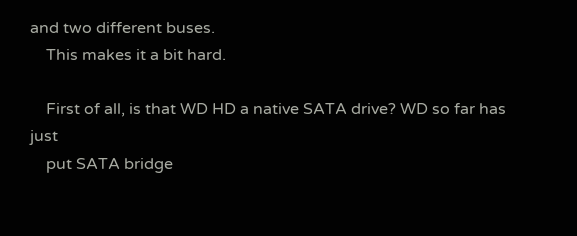and two different buses.
    This makes it a bit hard.

    First of all, is that WD HD a native SATA drive? WD so far has just
    put SATA bridge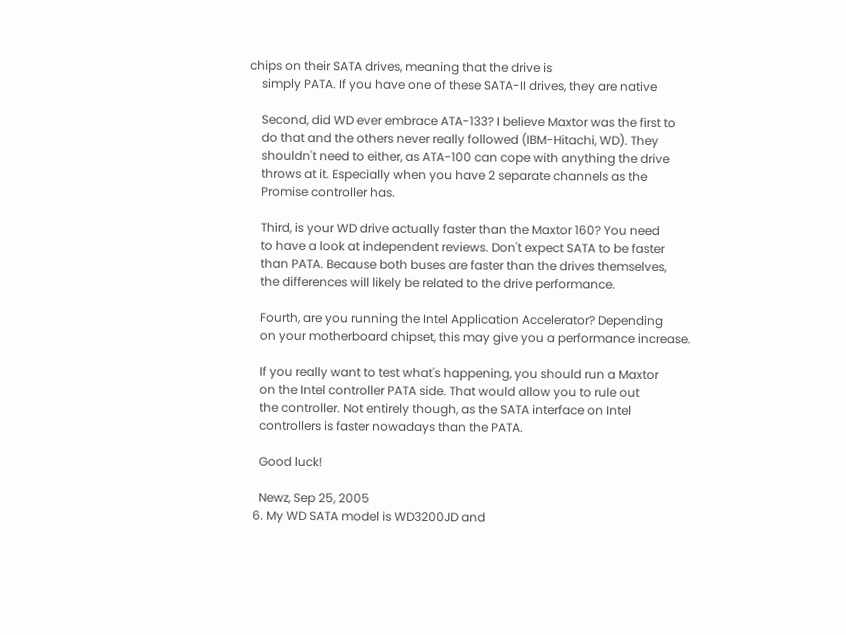chips on their SATA drives, meaning that the drive is
    simply PATA. If you have one of these SATA-II drives, they are native

    Second, did WD ever embrace ATA-133? I believe Maxtor was the first to
    do that and the others never really followed (IBM-Hitachi, WD). They
    shouldn't need to either, as ATA-100 can cope with anything the drive
    throws at it. Especially when you have 2 separate channels as the
    Promise controller has.

    Third, is your WD drive actually faster than the Maxtor 160? You need
    to have a look at independent reviews. Don't expect SATA to be faster
    than PATA. Because both buses are faster than the drives themselves,
    the differences will likely be related to the drive performance.

    Fourth, are you running the Intel Application Accelerator? Depending
    on your motherboard chipset, this may give you a performance increase.

    If you really want to test what's happening, you should run a Maxtor
    on the Intel controller PATA side. That would allow you to rule out
    the controller. Not entirely though, as the SATA interface on Intel
    controllers is faster nowadays than the PATA.

    Good luck!

    Newz, Sep 25, 2005
  6. My WD SATA model is WD3200JD and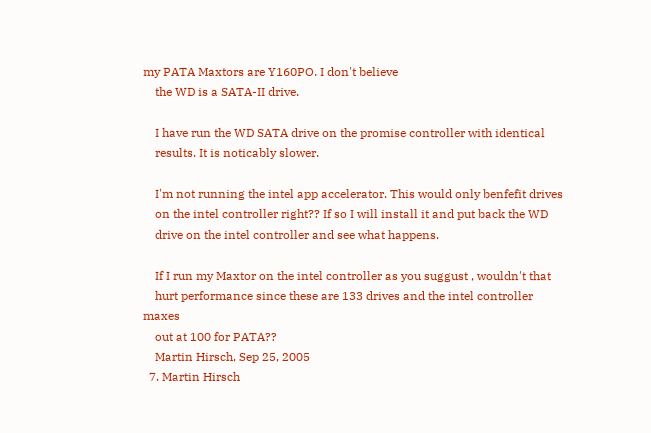my PATA Maxtors are Y160PO. I don't believe
    the WD is a SATA-II drive.

    I have run the WD SATA drive on the promise controller with identical
    results. It is noticably slower.

    I'm not running the intel app accelerator. This would only benfefit drives
    on the intel controller right?? If so I will install it and put back the WD
    drive on the intel controller and see what happens.

    If I run my Maxtor on the intel controller as you suggust , wouldn't that
    hurt performance since these are 133 drives and the intel controller maxes
    out at 100 for PATA??
    Martin Hirsch, Sep 25, 2005
  7. Martin Hirsch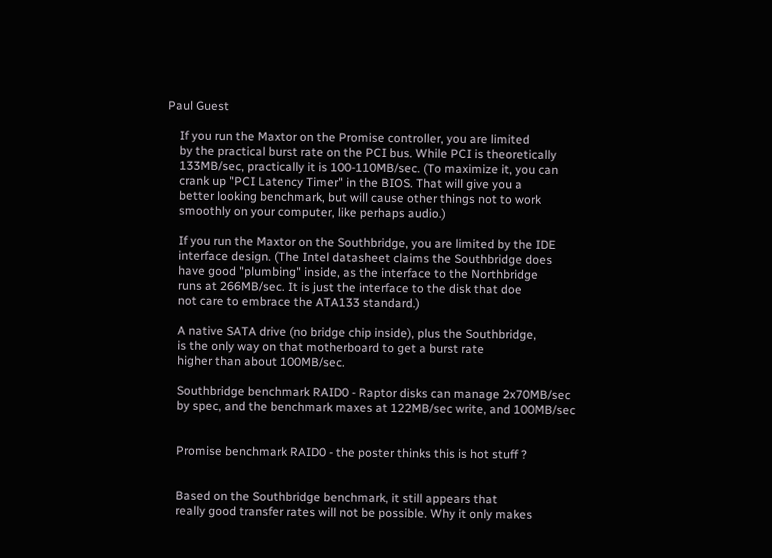Paul Guest

    If you run the Maxtor on the Promise controller, you are limited
    by the practical burst rate on the PCI bus. While PCI is theoretically
    133MB/sec, practically it is 100-110MB/sec. (To maximize it, you can
    crank up "PCI Latency Timer" in the BIOS. That will give you a
    better looking benchmark, but will cause other things not to work
    smoothly on your computer, like perhaps audio.)

    If you run the Maxtor on the Southbridge, you are limited by the IDE
    interface design. (The Intel datasheet claims the Southbridge does
    have good "plumbing" inside, as the interface to the Northbridge
    runs at 266MB/sec. It is just the interface to the disk that doe
    not care to embrace the ATA133 standard.)

    A native SATA drive (no bridge chip inside), plus the Southbridge,
    is the only way on that motherboard to get a burst rate
    higher than about 100MB/sec.

    Southbridge benchmark RAID0 - Raptor disks can manage 2x70MB/sec
    by spec, and the benchmark maxes at 122MB/sec write, and 100MB/sec


    Promise benchmark RAID0 - the poster thinks this is hot stuff ?


    Based on the Southbridge benchmark, it still appears that
    really good transfer rates will not be possible. Why it only makes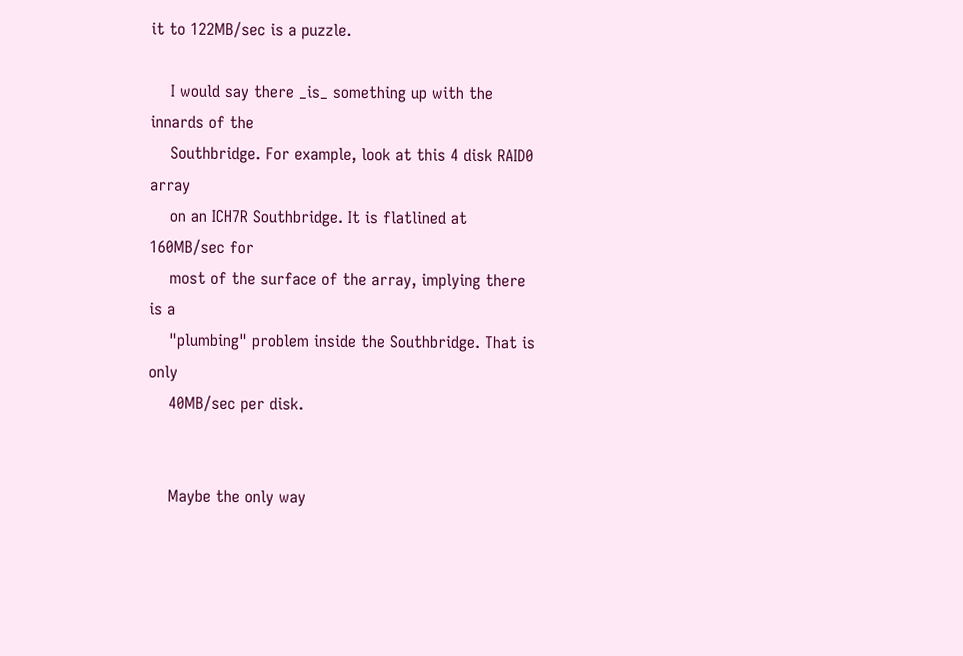it to 122MB/sec is a puzzle.

    I would say there _is_ something up with the innards of the
    Southbridge. For example, look at this 4 disk RAID0 array
    on an ICH7R Southbridge. It is flatlined at 160MB/sec for
    most of the surface of the array, implying there is a
    "plumbing" problem inside the Southbridge. That is only
    40MB/sec per disk.


    Maybe the only way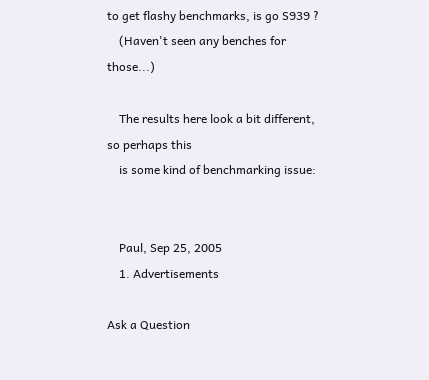to get flashy benchmarks, is go S939 ?
    (Haven't seen any benches for those...)

    The results here look a bit different, so perhaps this
    is some kind of benchmarking issue:


    Paul, Sep 25, 2005
    1. Advertisements

Ask a Question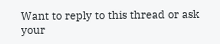Want to reply to this thread or ask your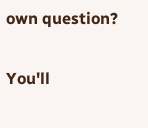own question?

You'll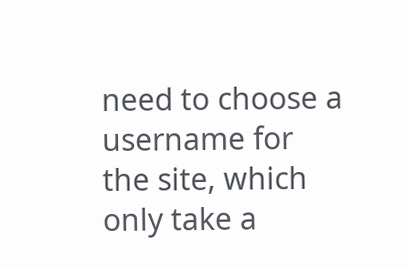need to choose a username for the site, which only take a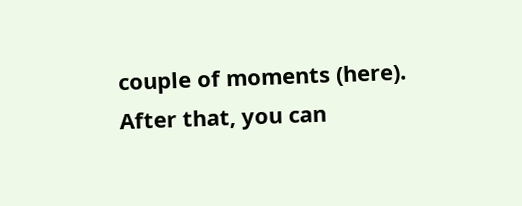couple of moments (here). After that, you can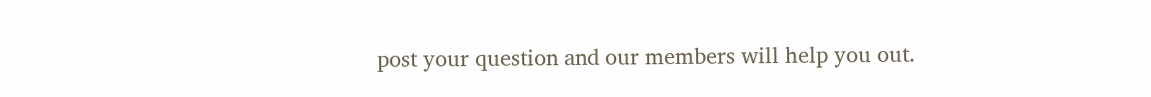post your question and our members will help you out.